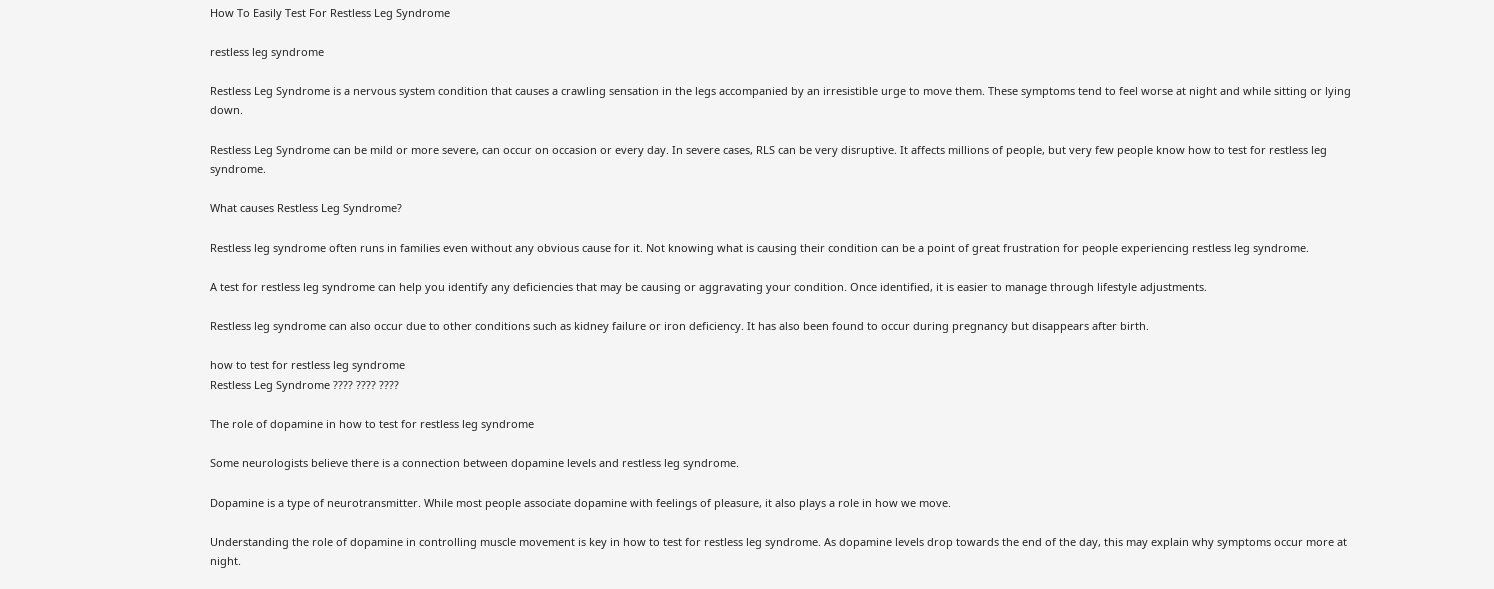How To Easily Test For Restless Leg Syndrome

restless leg syndrome

Restless Leg Syndrome is a nervous system condition that causes a crawling sensation in the legs accompanied by an irresistible urge to move them. These symptoms tend to feel worse at night and while sitting or lying down.

Restless Leg Syndrome can be mild or more severe, can occur on occasion or every day. In severe cases, RLS can be very disruptive. It affects millions of people, but very few people know how to test for restless leg syndrome.

What causes Restless Leg Syndrome?

Restless leg syndrome often runs in families even without any obvious cause for it. Not knowing what is causing their condition can be a point of great frustration for people experiencing restless leg syndrome.

A test for restless leg syndrome can help you identify any deficiencies that may be causing or aggravating your condition. Once identified, it is easier to manage through lifestyle adjustments.

Restless leg syndrome can also occur due to other conditions such as kidney failure or iron deficiency. It has also been found to occur during pregnancy but disappears after birth.

how to test for restless leg syndrome
Restless Leg Syndrome ???? ???? ????

The role of dopamine in how to test for restless leg syndrome

Some neurologists believe there is a connection between dopamine levels and restless leg syndrome.

Dopamine is a type of neurotransmitter. While most people associate dopamine with feelings of pleasure, it also plays a role in how we move.

Understanding the role of dopamine in controlling muscle movement is key in how to test for restless leg syndrome. As dopamine levels drop towards the end of the day, this may explain why symptoms occur more at night.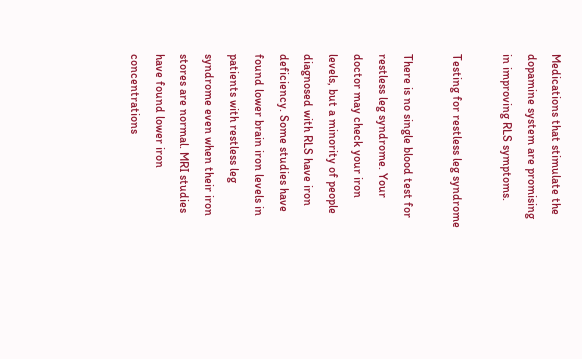Medications that stimulate the dopamine system are promising in improving RLS symptoms.

Testing for restless leg syndrome

There is no single blood test for restless leg syndrome. Your doctor may check your iron levels, but a minority of people diagnosed with RLS have iron deficiency. Some studies have found lower brain iron levels in patients with restless leg syndrome even when their iron stores are normal. MRI studies have found lower iron concentrations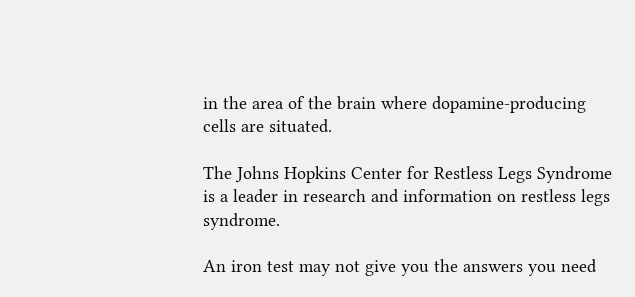in the area of the brain where dopamine-producing cells are situated.

The Johns Hopkins Center for Restless Legs Syndrome is a leader in research and information on restless legs syndrome.

An iron test may not give you the answers you need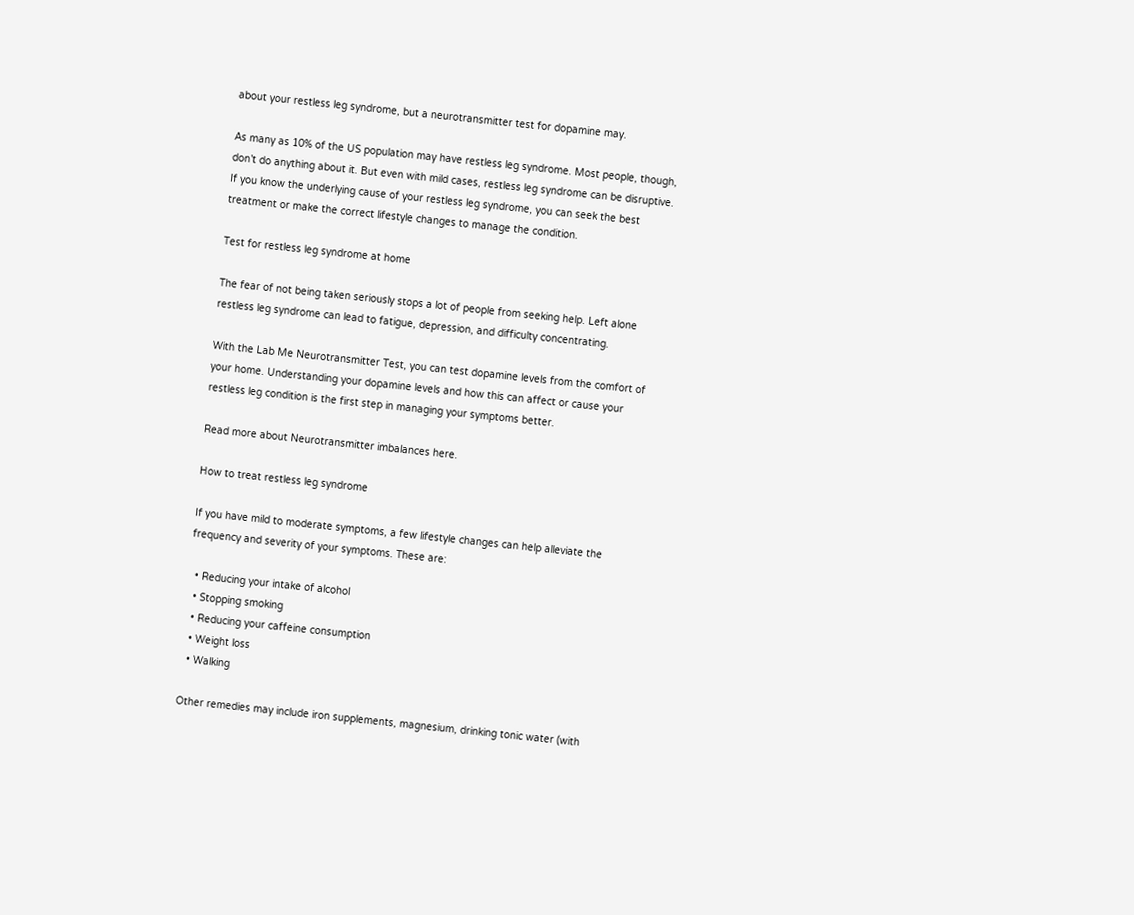about your restless leg syndrome, but a neurotransmitter test for dopamine may.

As many as 10% of the US population may have restless leg syndrome. Most people, though, don’t do anything about it. But even with mild cases, restless leg syndrome can be disruptive. If you know the underlying cause of your restless leg syndrome, you can seek the best treatment or make the correct lifestyle changes to manage the condition.

Test for restless leg syndrome at home

The fear of not being taken seriously stops a lot of people from seeking help. Left alone restless leg syndrome can lead to fatigue, depression, and difficulty concentrating.

With the Lab Me Neurotransmitter Test, you can test dopamine levels from the comfort of your home. Understanding your dopamine levels and how this can affect or cause your restless leg condition is the first step in managing your symptoms better.

Read more about Neurotransmitter imbalances here.

How to treat restless leg syndrome

If you have mild to moderate symptoms, a few lifestyle changes can help alleviate the frequency and severity of your symptoms. These are:

  • Reducing your intake of alcohol
  • Stopping smoking
  • Reducing your caffeine consumption
  • Weight loss
  • Walking

Other remedies may include iron supplements, magnesium, drinking tonic water (with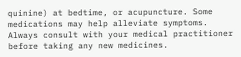quinine) at bedtime, or acupuncture. Some medications may help alleviate symptoms. Always consult with your medical practitioner before taking any new medicines.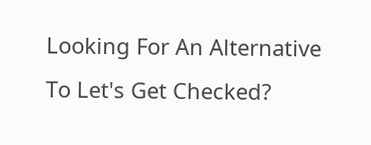Looking For An Alternative To Let's Get Checked?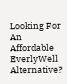Looking For An Affordable EverlyWell Alternative?